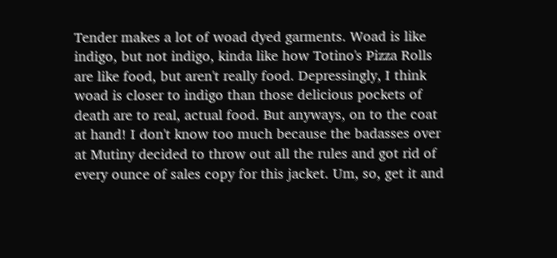Tender makes a lot of woad dyed garments. Woad is like indigo, but not indigo, kinda like how Totino's Pizza Rolls are like food, but aren't really food. Depressingly, I think woad is closer to indigo than those delicious pockets of death are to real, actual food. But anyways, on to the coat at hand! I don't know too much because the badasses over at Mutiny decided to throw out all the rules and got rid of every ounce of sales copy for this jacket. Um, so, get it and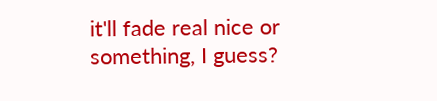it'll fade real nice or something, I guess?